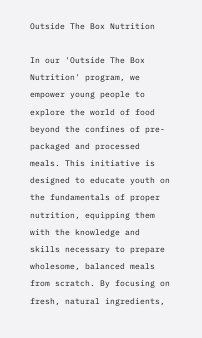Outside The Box Nutrition

In our 'Outside The Box Nutrition' program, we empower young people to explore the world of food beyond the confines of pre-packaged and processed meals. This initiative is designed to educate youth on the fundamentals of proper nutrition, equipping them with the knowledge and skills necessary to prepare wholesome, balanced meals from scratch. By focusing on fresh, natural ingredients,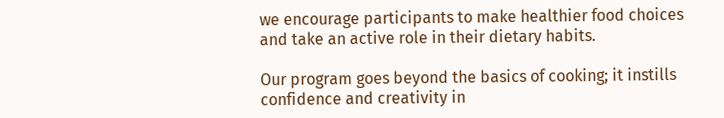we encourage participants to make healthier food choices and take an active role in their dietary habits.

Our program goes beyond the basics of cooking; it instills confidence and creativity in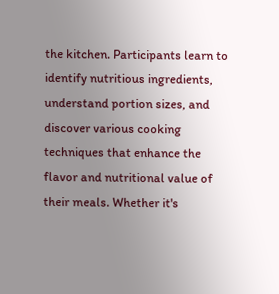the kitchen. Participants learn to identify nutritious ingredients, understand portion sizes, and discover various cooking techniques that enhance the flavor and nutritional value of their meals. Whether it's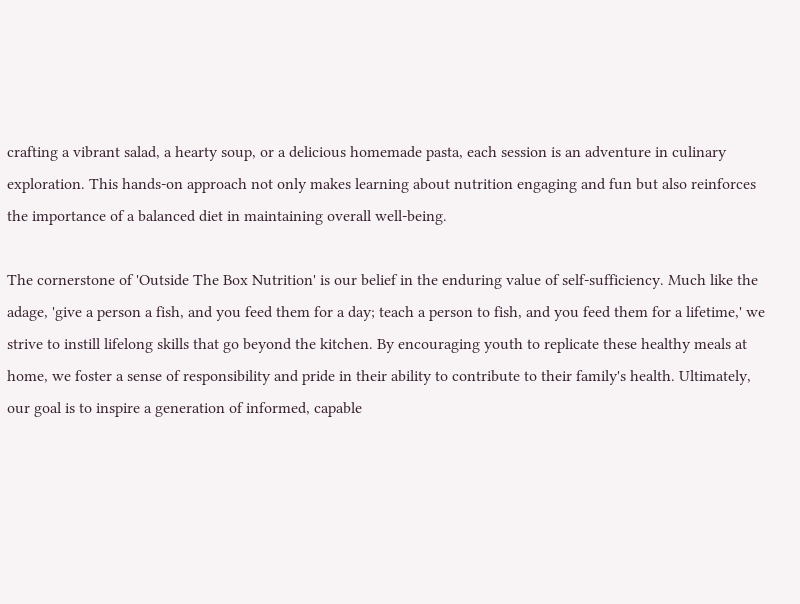crafting a vibrant salad, a hearty soup, or a delicious homemade pasta, each session is an adventure in culinary exploration. This hands-on approach not only makes learning about nutrition engaging and fun but also reinforces the importance of a balanced diet in maintaining overall well-being.

The cornerstone of 'Outside The Box Nutrition' is our belief in the enduring value of self-sufficiency. Much like the adage, 'give a person a fish, and you feed them for a day; teach a person to fish, and you feed them for a lifetime,' we strive to instill lifelong skills that go beyond the kitchen. By encouraging youth to replicate these healthy meals at home, we foster a sense of responsibility and pride in their ability to contribute to their family's health. Ultimately, our goal is to inspire a generation of informed, capable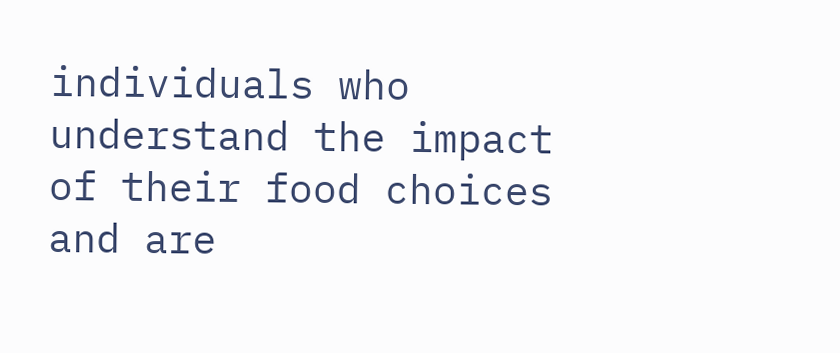individuals who understand the impact of their food choices and are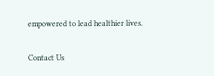empowered to lead healthier lives.

Contact Us